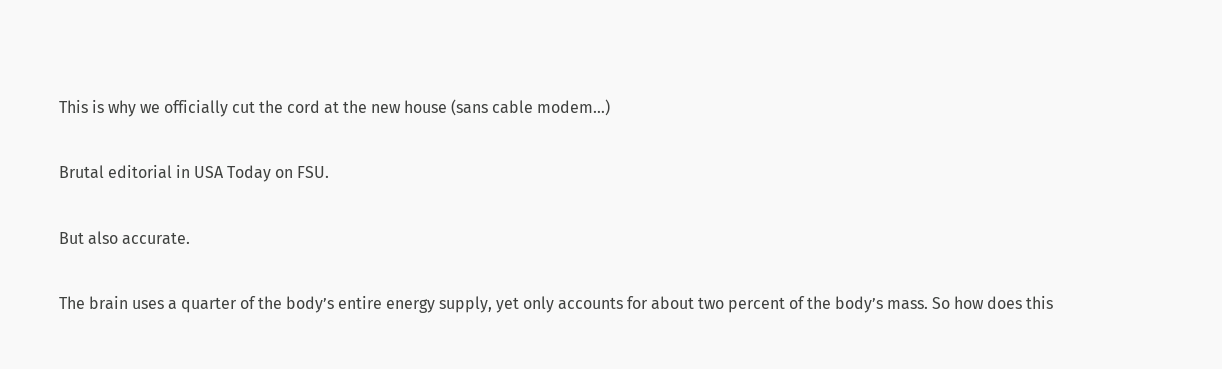This is why we officially cut the cord at the new house (sans cable modem…)

Brutal editorial in USA Today on FSU.

But also accurate.

The brain uses a quarter of the body’s entire energy supply, yet only accounts for about two percent of the body’s mass. So how does this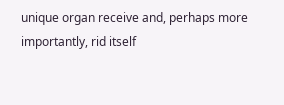unique organ receive and, perhaps more importantly, rid itself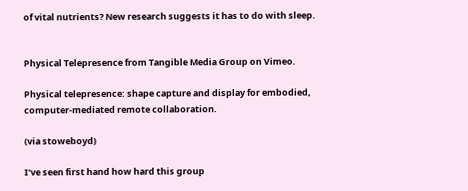of vital nutrients? New research suggests it has to do with sleep.


Physical Telepresence from Tangible Media Group on Vimeo.

Physical telepresence: shape capture and display for embodied, computer-mediated remote collaboration.

(via stoweboyd)

I’ve seen first hand how hard this group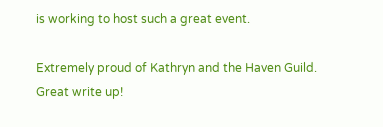is working to host such a great event.

Extremely proud of Kathryn and the Haven Guild. Great write up!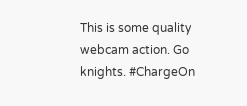This is some quality webcam action. Go knights. #ChargeOn